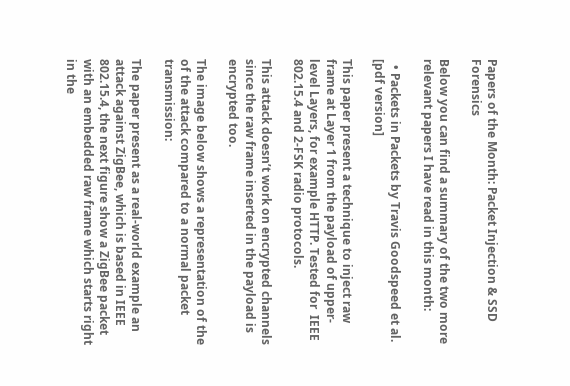Papers of the Month: Packet Injection & SSD Forensics

Below you can find a summary of the two more relevant papers I have read in this month:

  • Packets in Packets by Travis Goodspeed et al. [pdf version]

This paper present a technique to inject raw frame at Layer 1 from the payload of upper-level Layers, for example HTTP. Tested for  IEEE 802.15.4 and 2-FSK radio protocols.

This attack doesn’t work on encrypted channels since the raw frame inserted in the payload is encrypted too.

The image below shows a representation of the of the attack compared to a normal packet transmission:

The paper present as a real-world example an attack against ZigBee, which is based in IEEE 802.15.4, the next figure show a ZigBee packet with an embedded raw frame which starts right in the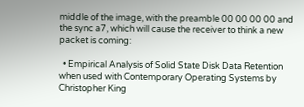middle of the image, with the preamble 00 00 00 00 and the sync a7, which will cause the receiver to think a new packet is coming:

  • Empirical Analysis of Solid State Disk Data Retention when used with Contemporary Operating Systems by Christopher King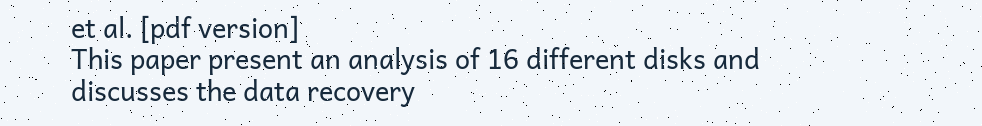et al. [pdf version]
This paper present an analysis of 16 different disks and discusses the data recovery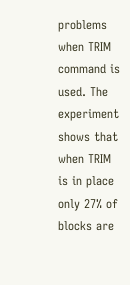problems when TRIM command is used. The experiment shows that when TRIM is in place only 27% of blocks are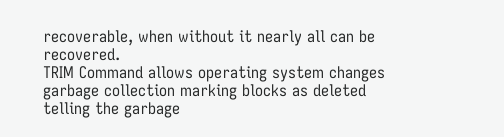recoverable, when without it nearly all can be recovered.
TRIM Command allows operating system changes garbage collection marking blocks as deleted telling the garbage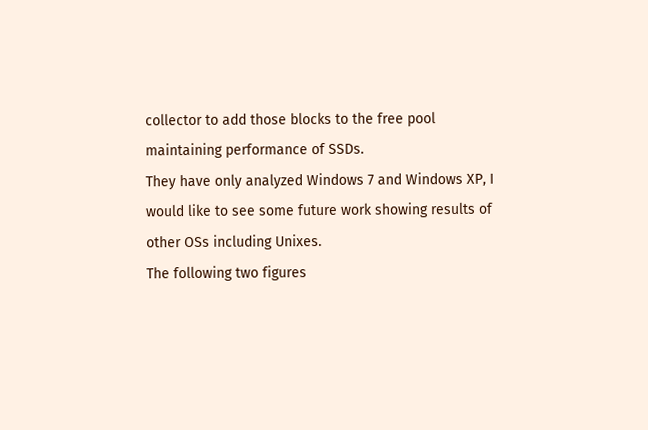collector to add those blocks to the free pool maintaining performance of SSDs.
They have only analyzed Windows 7 and Windows XP, I would like to see some future work showing results of other OSs including Unixes.
The following two figures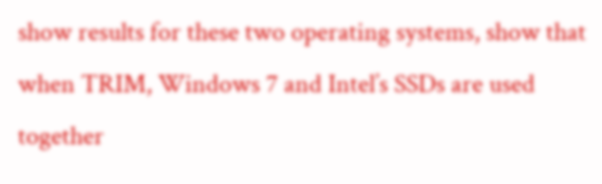show results for these two operating systems, show that when TRIM, Windows 7 and Intel’s SSDs are used together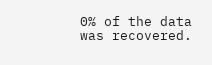0% of the data was recovered.